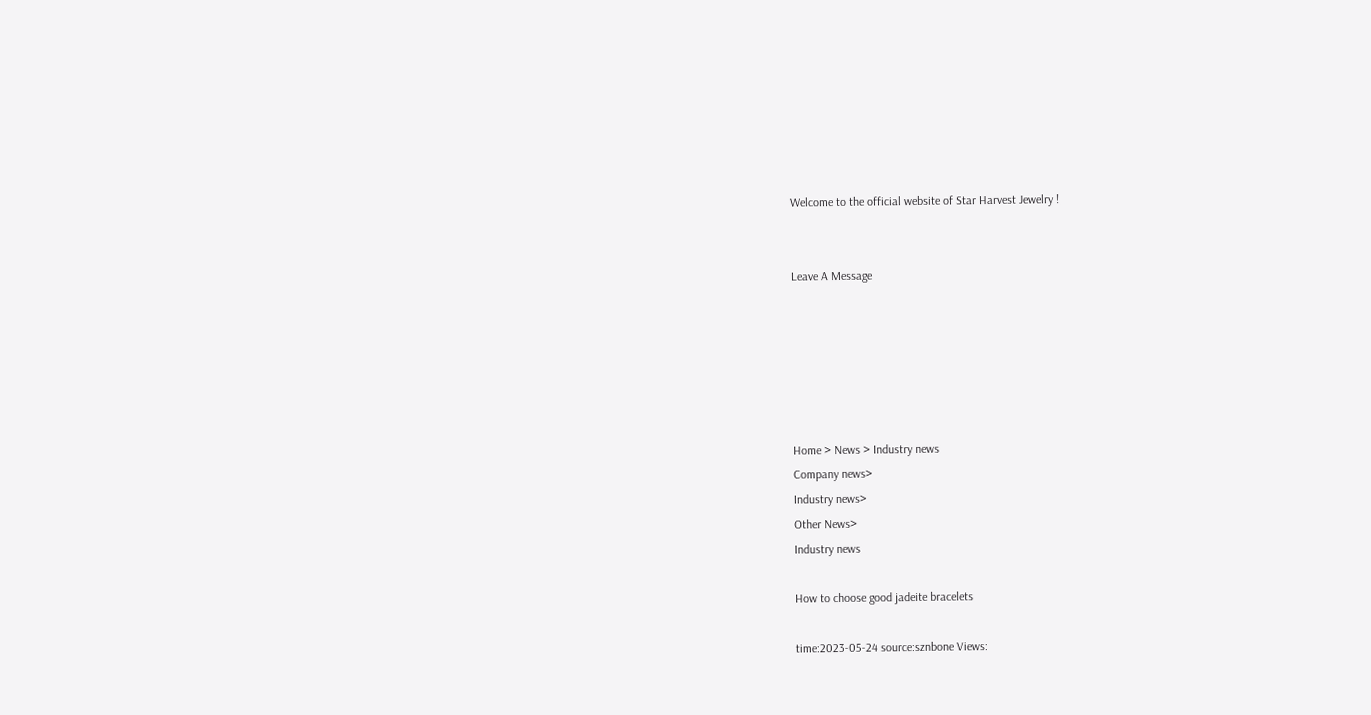Welcome to the official website of Star Harvest Jewelry !


Leave A Message






Home > News > Industry news
Company news>
Industry news>
Other News>
Industry news

How to choose good jadeite bracelets

time:2023-05-24 source:sznbone Views: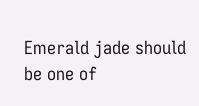Emerald jade should be one of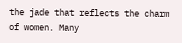the jade that reflects the charm of women. Many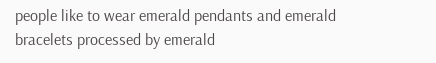people like to wear emerald pendants and emerald bracelets processed by emerald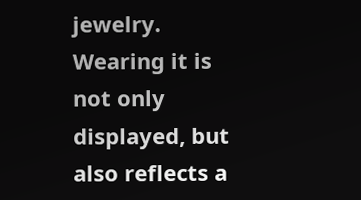jewelry. Wearing it is not only displayed, but also reflects a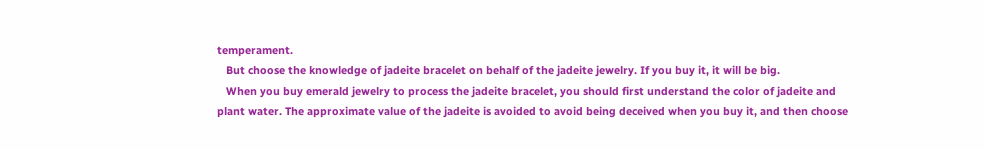temperament.
   But choose the knowledge of jadeite bracelet on behalf of the jadeite jewelry. If you buy it, it will be big.
   When you buy emerald jewelry to process the jadeite bracelet, you should first understand the color of jadeite and plant water. The approximate value of the jadeite is avoided to avoid being deceived when you buy it, and then choose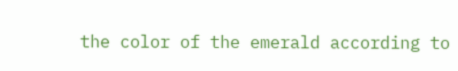the color of the emerald according to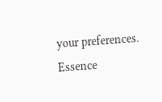your preferences. Essence